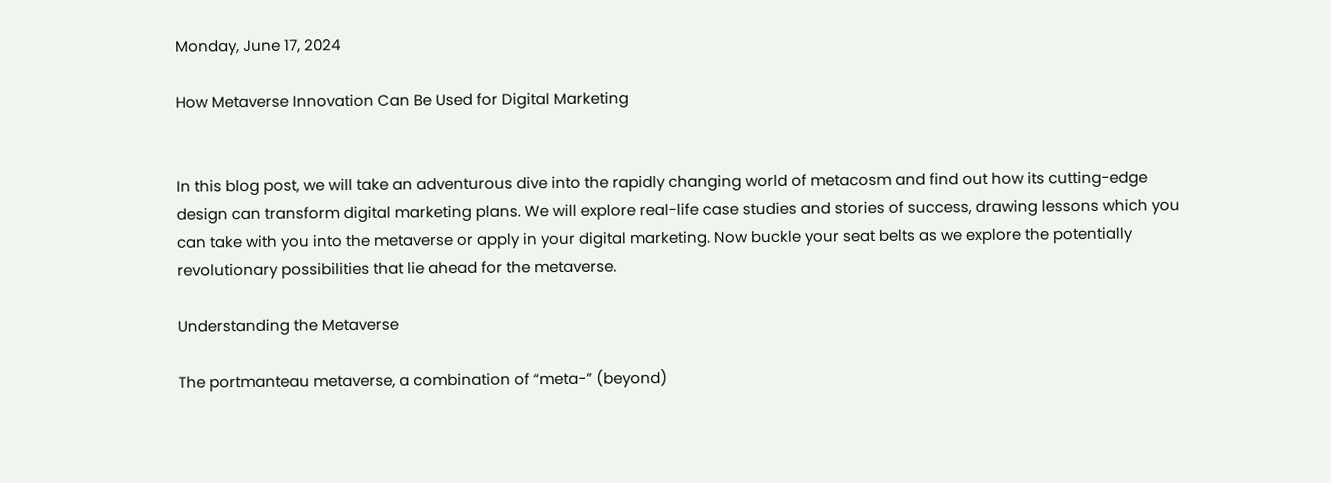Monday, June 17, 2024

How Metaverse Innovation Can Be Used for Digital Marketing


In this blog post, we will take an adventurous dive into the rapidly changing world of metacosm and find out how its cutting-edge design can transform digital marketing plans. We will explore real-life case studies and stories of success, drawing lessons which you can take with you into the metaverse or apply in your digital marketing. Now buckle your seat belts as we explore the potentially revolutionary possibilities that lie ahead for the metaverse.

Understanding the Metaverse

The portmanteau metaverse, a combination of “meta-” (beyond)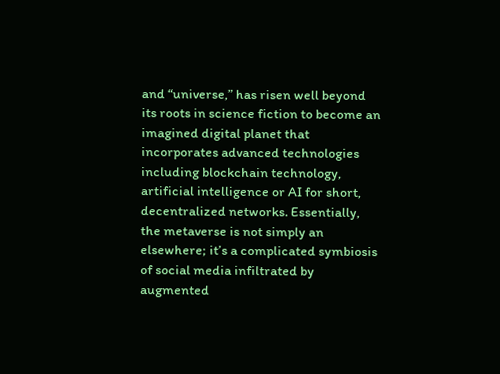and “universe,” has risen well beyond its roots in science fiction to become an imagined digital planet that incorporates advanced technologies including blockchain technology, artificial intelligence or AI for short, decentralized networks. Essentially, the metaverse is not simply an elsewhere; it’s a complicated symbiosis of social media infiltrated by augmented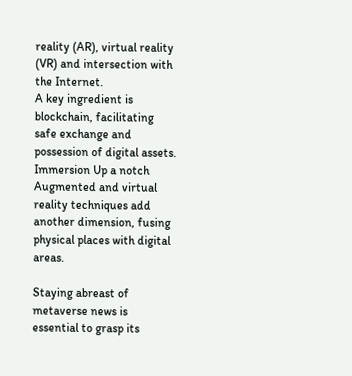reality (AR), virtual reality (VR) and intersection with the Internet.
A key ingredient is blockchain, facilitating safe exchange and possession of digital assets. Immersion Up a notch Augmented and virtual reality techniques add another dimension, fusing physical places with digital areas.

Staying abreast of metaverse news is essential to grasp its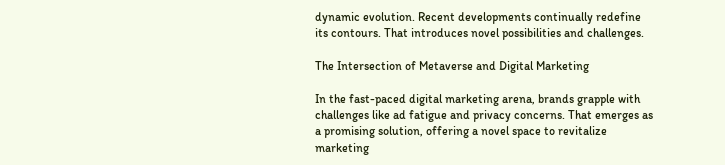dynamic evolution. Recent developments continually redefine its contours. That introduces novel possibilities and challenges.

The Intersection of Metaverse and Digital Marketing

In the fast-paced digital marketing arena, brands grapple with challenges like ad fatigue and privacy concerns. That emerges as a promising solution, offering a novel space to revitalize marketing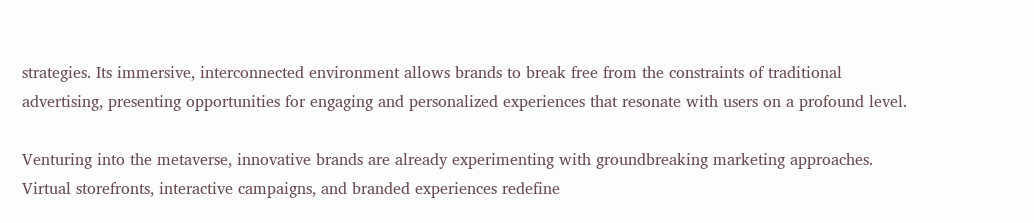strategies. Its immersive, interconnected environment allows brands to break free from the constraints of traditional advertising, presenting opportunities for engaging and personalized experiences that resonate with users on a profound level.

Venturing into the metaverse, innovative brands are already experimenting with groundbreaking marketing approaches. Virtual storefronts, interactive campaigns, and branded experiences redefine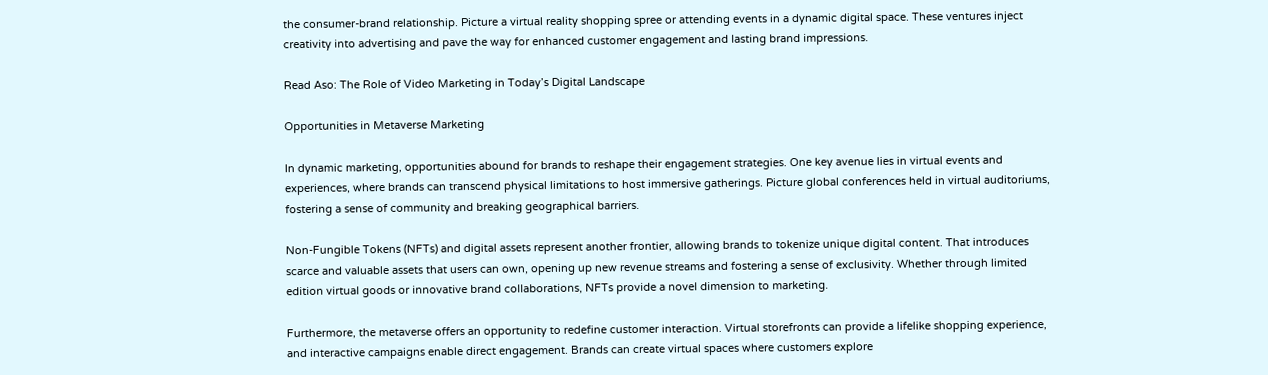the consumer-brand relationship. Picture a virtual reality shopping spree or attending events in a dynamic digital space. These ventures inject creativity into advertising and pave the way for enhanced customer engagement and lasting brand impressions.

Read Aso: The Role of Video Marketing in Today’s Digital Landscape

Opportunities in Metaverse Marketing

In dynamic marketing, opportunities abound for brands to reshape their engagement strategies. One key avenue lies in virtual events and experiences, where brands can transcend physical limitations to host immersive gatherings. Picture global conferences held in virtual auditoriums, fostering a sense of community and breaking geographical barriers.

Non-Fungible Tokens (NFTs) and digital assets represent another frontier, allowing brands to tokenize unique digital content. That introduces scarce and valuable assets that users can own, opening up new revenue streams and fostering a sense of exclusivity. Whether through limited edition virtual goods or innovative brand collaborations, NFTs provide a novel dimension to marketing.

Furthermore, the metaverse offers an opportunity to redefine customer interaction. Virtual storefronts can provide a lifelike shopping experience, and interactive campaigns enable direct engagement. Brands can create virtual spaces where customers explore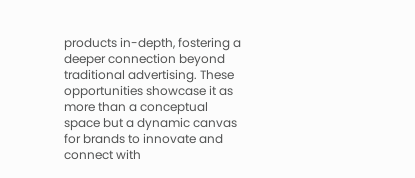products in-depth, fostering a deeper connection beyond traditional advertising. These opportunities showcase it as more than a conceptual space but a dynamic canvas for brands to innovate and connect with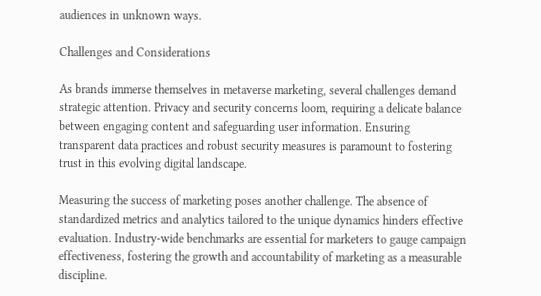audiences in unknown ways.

Challenges and Considerations

As brands immerse themselves in metaverse marketing, several challenges demand strategic attention. Privacy and security concerns loom, requiring a delicate balance between engaging content and safeguarding user information. Ensuring transparent data practices and robust security measures is paramount to fostering trust in this evolving digital landscape.

Measuring the success of marketing poses another challenge. The absence of standardized metrics and analytics tailored to the unique dynamics hinders effective evaluation. Industry-wide benchmarks are essential for marketers to gauge campaign effectiveness, fostering the growth and accountability of marketing as a measurable discipline.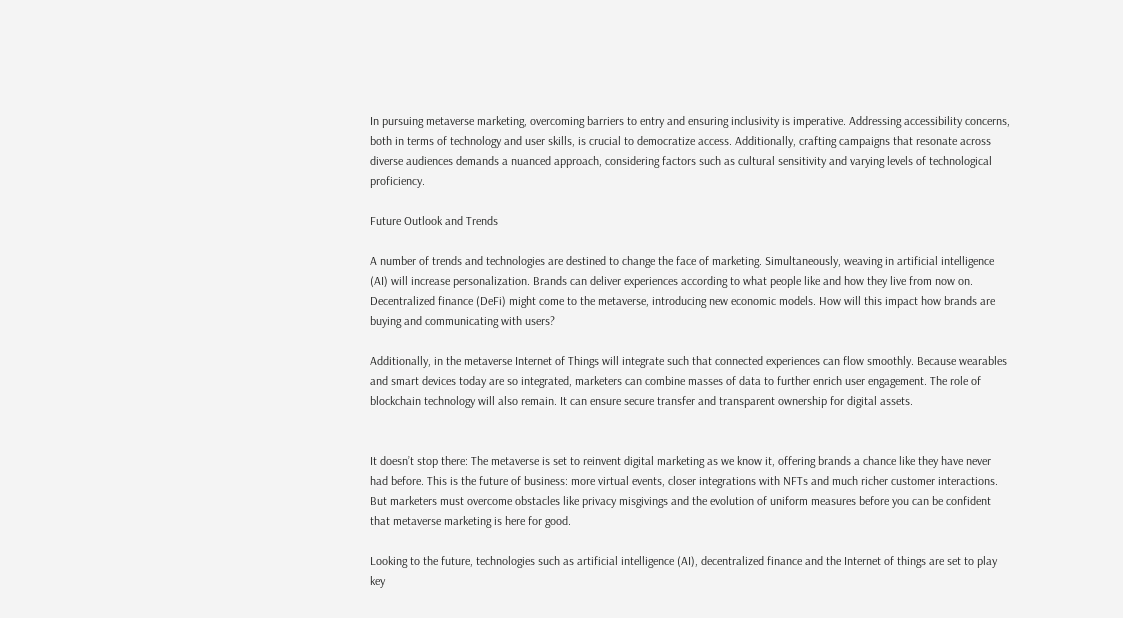In pursuing metaverse marketing, overcoming barriers to entry and ensuring inclusivity is imperative. Addressing accessibility concerns, both in terms of technology and user skills, is crucial to democratize access. Additionally, crafting campaigns that resonate across diverse audiences demands a nuanced approach, considering factors such as cultural sensitivity and varying levels of technological proficiency.

Future Outlook and Trends

A number of trends and technologies are destined to change the face of marketing. Simultaneously, weaving in artificial intelligence (AI) will increase personalization. Brands can deliver experiences according to what people like and how they live from now on. Decentralized finance (DeFi) might come to the metaverse, introducing new economic models. How will this impact how brands are buying and communicating with users?

Additionally, in the metaverse Internet of Things will integrate such that connected experiences can flow smoothly. Because wearables and smart devices today are so integrated, marketers can combine masses of data to further enrich user engagement. The role of blockchain technology will also remain. It can ensure secure transfer and transparent ownership for digital assets.


It doesn’t stop there: The metaverse is set to reinvent digital marketing as we know it, offering brands a chance like they have never had before. This is the future of business: more virtual events, closer integrations with NFTs and much richer customer interactions. But marketers must overcome obstacles like privacy misgivings and the evolution of uniform measures before you can be confident that metaverse marketing is here for good.

Looking to the future, technologies such as artificial intelligence (AI), decentralized finance and the Internet of things are set to play key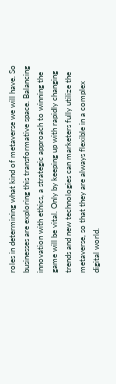roles in determining what kind of metaverse we will have. So businesses are exploring this transformative space. Balancing innovation with ethics, a strategic approach to winning the game will be vital. Only by keeping up with rapidly changing trends and new technologies can marketers fully utilize the metaverse, so that they are always flexible in a complex digital world.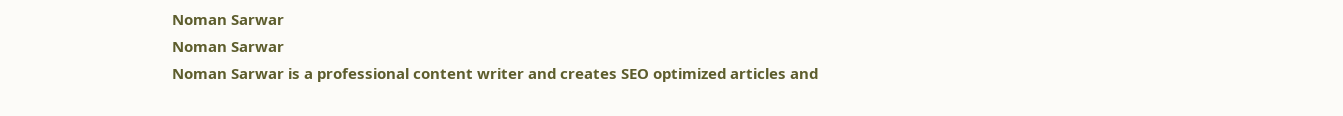Noman Sarwar
Noman Sarwar
Noman Sarwar is a professional content writer and creates SEO optimized articles and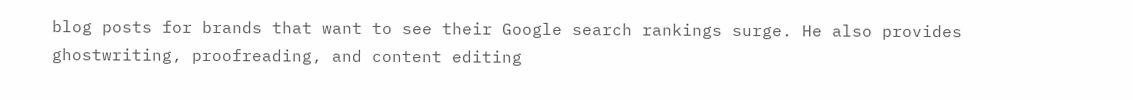blog posts for brands that want to see their Google search rankings surge. He also provides ghostwriting, proofreading, and content editing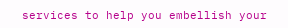services to help you embellish your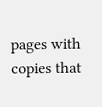pages with copies that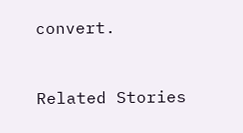convert.



Related Stories